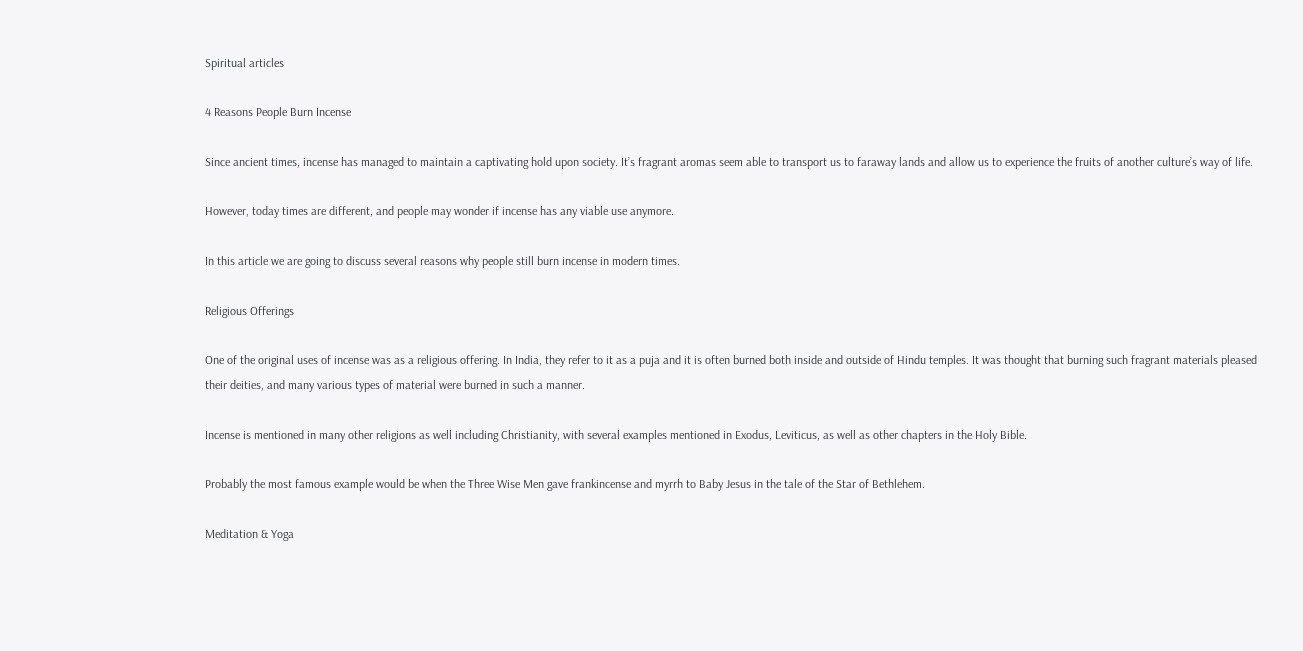Spiritual articles

4 Reasons People Burn Incense

Since ancient times, incense has managed to maintain a captivating hold upon society. It’s fragrant aromas seem able to transport us to faraway lands and allow us to experience the fruits of another culture’s way of life.

However, today times are different, and people may wonder if incense has any viable use anymore.

In this article we are going to discuss several reasons why people still burn incense in modern times.

Religious Offerings

One of the original uses of incense was as a religious offering. In India, they refer to it as a puja and it is often burned both inside and outside of Hindu temples. It was thought that burning such fragrant materials pleased their deities, and many various types of material were burned in such a manner.

Incense is mentioned in many other religions as well including Christianity, with several examples mentioned in Exodus, Leviticus, as well as other chapters in the Holy Bible.

Probably the most famous example would be when the Three Wise Men gave frankincense and myrrh to Baby Jesus in the tale of the Star of Bethlehem.

Meditation & Yoga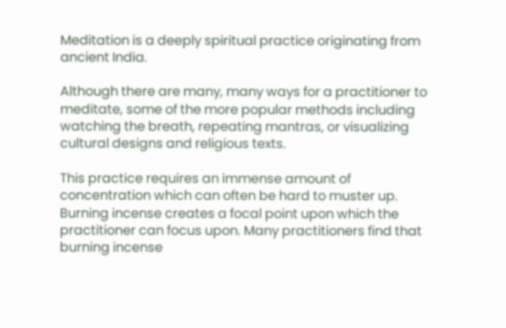Meditation is a deeply spiritual practice originating from ancient India.

Although there are many, many ways for a practitioner to meditate, some of the more popular methods including watching the breath, repeating mantras, or visualizing cultural designs and religious texts.

This practice requires an immense amount of concentration which can often be hard to muster up. Burning incense creates a focal point upon which the practitioner can focus upon. Many practitioners find that burning incense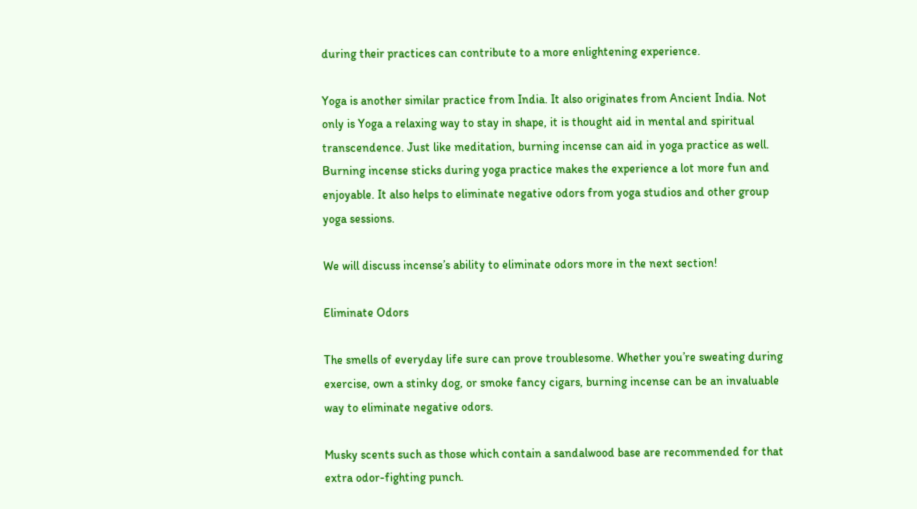during their practices can contribute to a more enlightening experience.

Yoga is another similar practice from India. It also originates from Ancient India. Not only is Yoga a relaxing way to stay in shape, it is thought aid in mental and spiritual transcendence. Just like meditation, burning incense can aid in yoga practice as well. Burning incense sticks during yoga practice makes the experience a lot more fun and enjoyable. It also helps to eliminate negative odors from yoga studios and other group yoga sessions.

We will discuss incense’s ability to eliminate odors more in the next section!

Eliminate Odors

The smells of everyday life sure can prove troublesome. Whether you’re sweating during exercise, own a stinky dog, or smoke fancy cigars, burning incense can be an invaluable way to eliminate negative odors.

Musky scents such as those which contain a sandalwood base are recommended for that extra odor-fighting punch.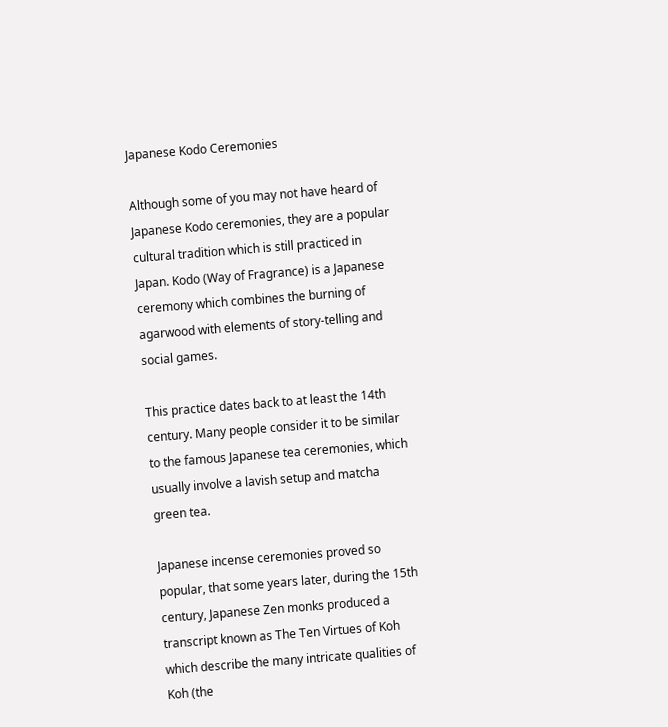Japanese Kodo Ceremonies

Although some of you may not have heard of Japanese Kodo ceremonies, they are a popular cultural tradition which is still practiced in Japan. Kodo (Way of Fragrance) is a Japanese ceremony which combines the burning of agarwood with elements of story-telling and social games.

This practice dates back to at least the 14th century. Many people consider it to be similar to the famous Japanese tea ceremonies, which usually involve a lavish setup and matcha green tea.

Japanese incense ceremonies proved so popular, that some years later, during the 15th century, Japanese Zen monks produced a transcript known as The Ten Virtues of Koh which describe the many intricate qualities of Koh (the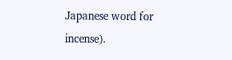Japanese word for incense).